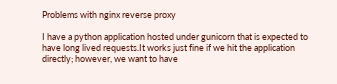Problems with nginx reverse proxy

I have a python application hosted under gunicorn that is expected to
have long lived requests.It works just fine if we hit the application
directly; however, we want to have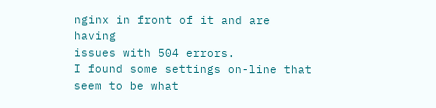nginx in front of it and are having
issues with 504 errors.
I found some settings on-line that seem to be what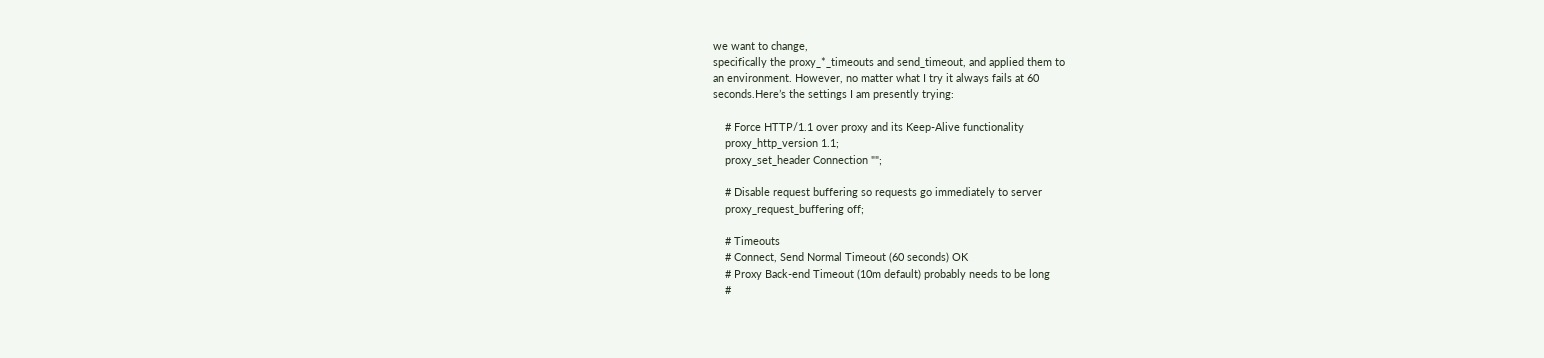we want to change,
specifically the proxy_*_timeouts and send_timeout, and applied them to
an environment. However, no matter what I try it always fails at 60
seconds.Here’s the settings I am presently trying:

    # Force HTTP/1.1 over proxy and its Keep-Alive functionality
    proxy_http_version 1.1;
    proxy_set_header Connection "";

    # Disable request buffering so requests go immediately to server
    proxy_request_buffering off;

    # Timeouts
    # Connect, Send Normal Timeout (60 seconds) OK
    # Proxy Back-end Timeout (10m default) probably needs to be long
    #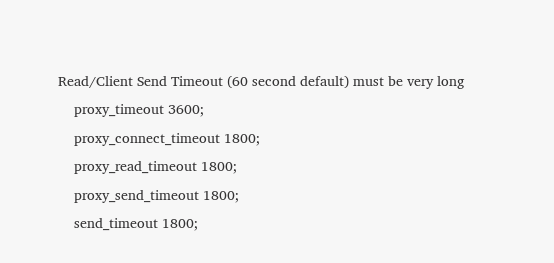Read/Client Send Timeout (60 second default) must be very long
    proxy_timeout 3600;
    proxy_connect_timeout 1800;
    proxy_read_timeout 1800;
    proxy_send_timeout 1800;
    send_timeout 1800;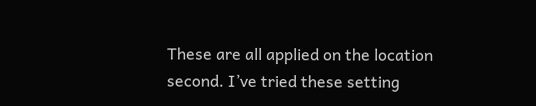These are all applied on the location second. I’ve tried these setting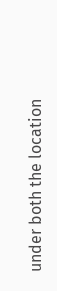under both the location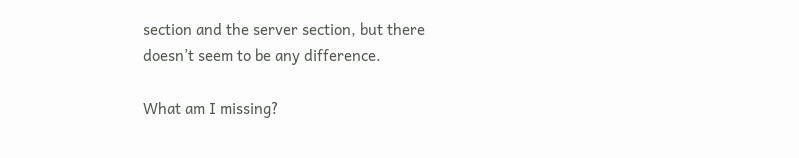section and the server section, but there
doesn’t seem to be any difference.

What am I missing?